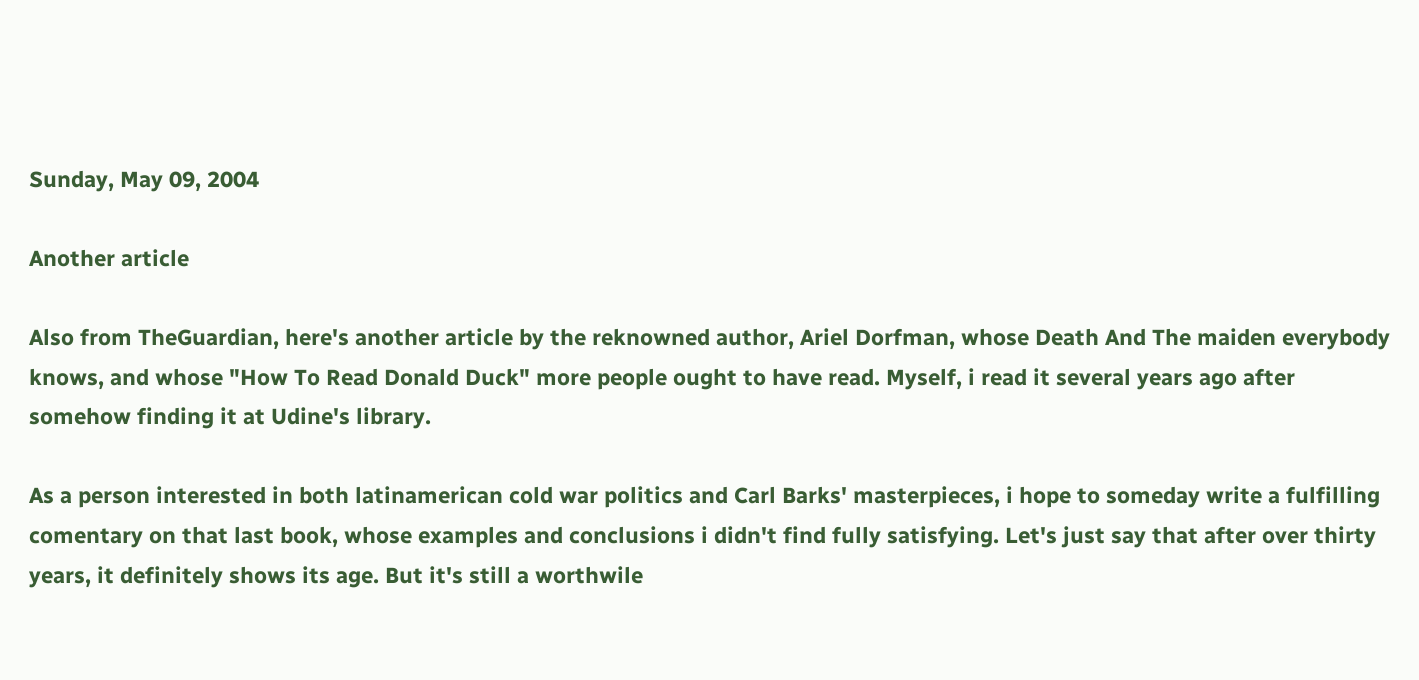Sunday, May 09, 2004

Another article

Also from TheGuardian, here's another article by the reknowned author, Ariel Dorfman, whose Death And The maiden everybody knows, and whose "How To Read Donald Duck" more people ought to have read. Myself, i read it several years ago after somehow finding it at Udine's library.

As a person interested in both latinamerican cold war politics and Carl Barks' masterpieces, i hope to someday write a fulfilling comentary on that last book, whose examples and conclusions i didn't find fully satisfying. Let's just say that after over thirty years, it definitely shows its age. But it's still a worthwile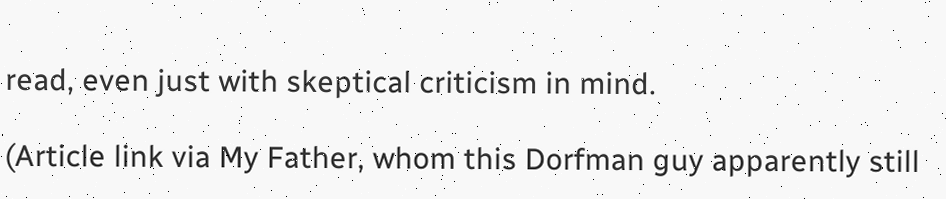read, even just with skeptical criticism in mind.

(Article link via My Father, whom this Dorfman guy apparently still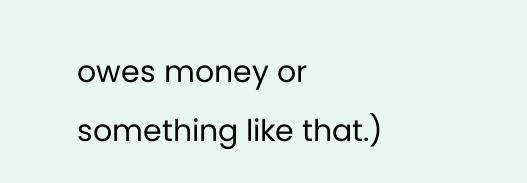owes money or something like that.)